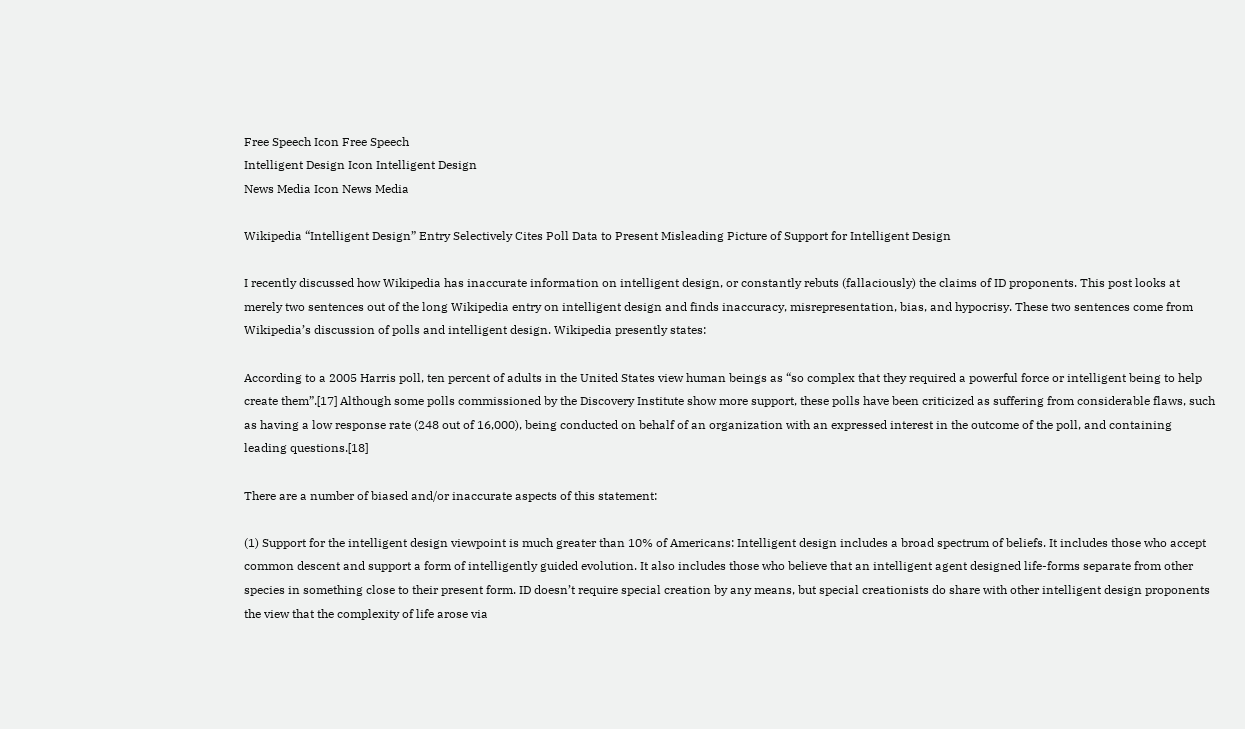Free Speech Icon Free Speech
Intelligent Design Icon Intelligent Design
News Media Icon News Media

Wikipedia “Intelligent Design” Entry Selectively Cites Poll Data to Present Misleading Picture of Support for Intelligent Design

I recently discussed how Wikipedia has inaccurate information on intelligent design, or constantly rebuts (fallaciously) the claims of ID proponents. This post looks at merely two sentences out of the long Wikipedia entry on intelligent design and finds inaccuracy, misrepresentation, bias, and hypocrisy. These two sentences come from Wikipedia’s discussion of polls and intelligent design. Wikipedia presently states:

According to a 2005 Harris poll, ten percent of adults in the United States view human beings as “so complex that they required a powerful force or intelligent being to help create them”.[17] Although some polls commissioned by the Discovery Institute show more support, these polls have been criticized as suffering from considerable flaws, such as having a low response rate (248 out of 16,000), being conducted on behalf of an organization with an expressed interest in the outcome of the poll, and containing leading questions.[18]

There are a number of biased and/or inaccurate aspects of this statement:

(1) Support for the intelligent design viewpoint is much greater than 10% of Americans: Intelligent design includes a broad spectrum of beliefs. It includes those who accept common descent and support a form of intelligently guided evolution. It also includes those who believe that an intelligent agent designed life-forms separate from other species in something close to their present form. ID doesn’t require special creation by any means, but special creationists do share with other intelligent design proponents the view that the complexity of life arose via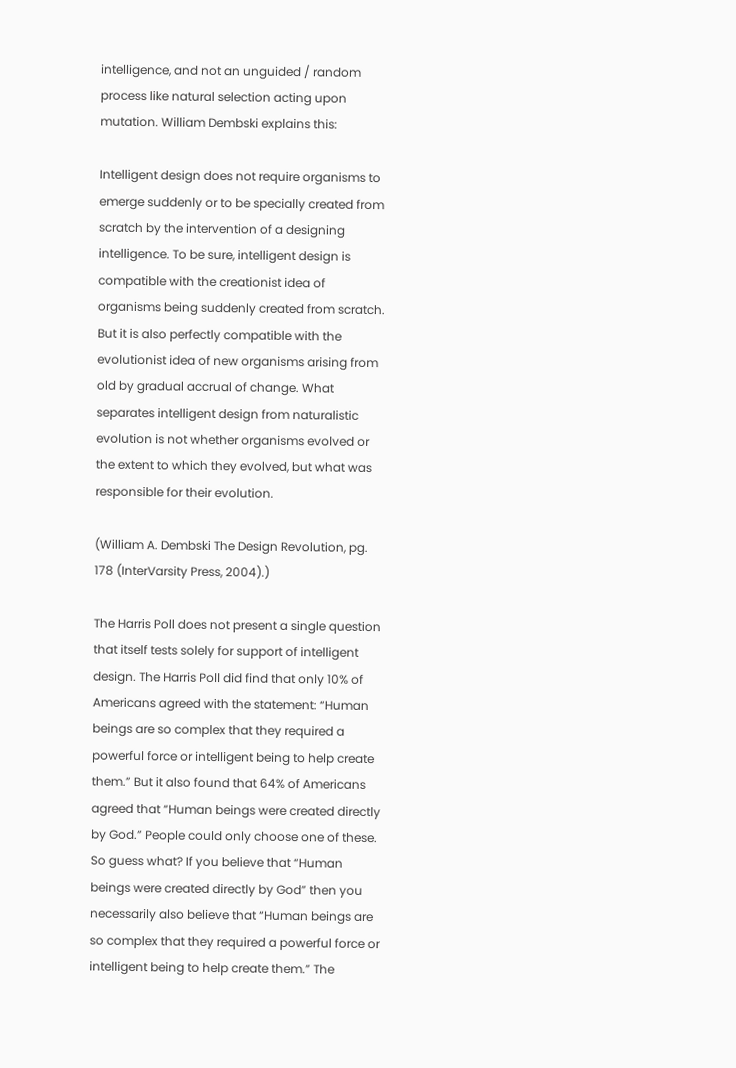intelligence, and not an unguided / random process like natural selection acting upon mutation. William Dembski explains this:

Intelligent design does not require organisms to emerge suddenly or to be specially created from scratch by the intervention of a designing intelligence. To be sure, intelligent design is compatible with the creationist idea of organisms being suddenly created from scratch. But it is also perfectly compatible with the evolutionist idea of new organisms arising from old by gradual accrual of change. What separates intelligent design from naturalistic evolution is not whether organisms evolved or the extent to which they evolved, but what was responsible for their evolution.

(William A. Dembski The Design Revolution, pg. 178 (InterVarsity Press, 2004).)

The Harris Poll does not present a single question that itself tests solely for support of intelligent design. The Harris Poll did find that only 10% of Americans agreed with the statement: “Human beings are so complex that they required a powerful force or intelligent being to help create them.” But it also found that 64% of Americans agreed that “Human beings were created directly by God.” People could only choose one of these. So guess what? If you believe that “Human beings were created directly by God” then you necessarily also believe that “Human beings are so complex that they required a powerful force or intelligent being to help create them.” The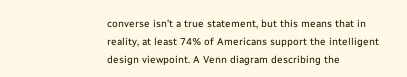converse isn’t a true statement, but this means that in reality, at least 74% of Americans support the intelligent design viewpoint. A Venn diagram describing the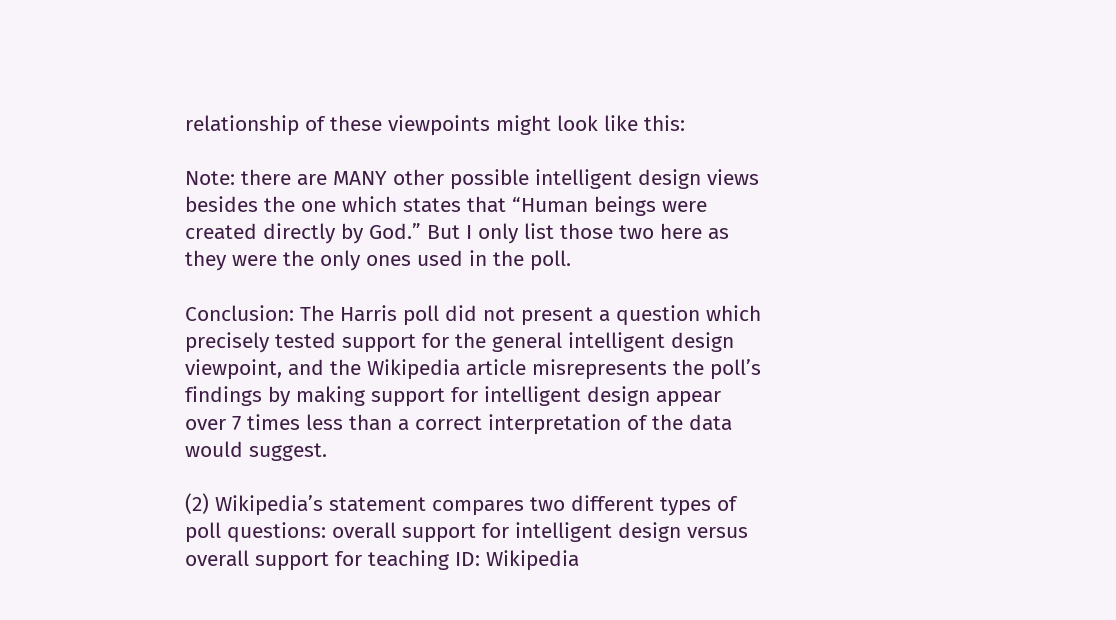relationship of these viewpoints might look like this:

Note: there are MANY other possible intelligent design views besides the one which states that “Human beings were created directly by God.” But I only list those two here as they were the only ones used in the poll.

Conclusion: The Harris poll did not present a question which precisely tested support for the general intelligent design viewpoint, and the Wikipedia article misrepresents the poll’s findings by making support for intelligent design appear over 7 times less than a correct interpretation of the data would suggest.

(2) Wikipedia’s statement compares two different types of poll questions: overall support for intelligent design versus overall support for teaching ID: Wikipedia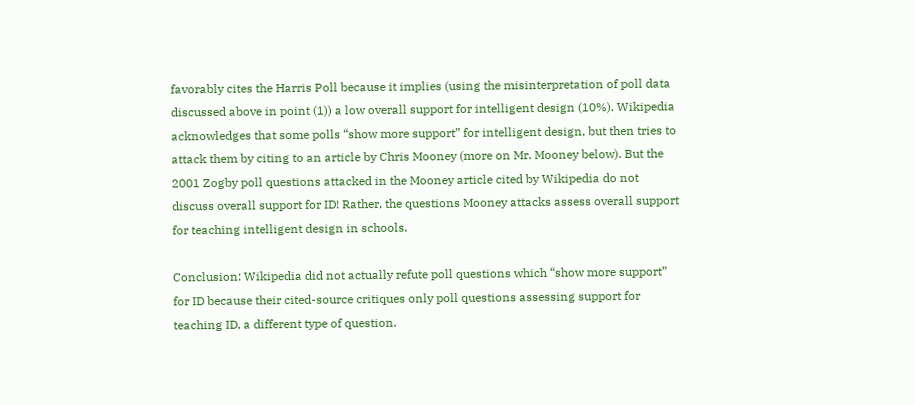favorably cites the Harris Poll because it implies (using the misinterpretation of poll data discussed above in point (1)) a low overall support for intelligent design (10%). Wikipedia acknowledges that some polls “show more support” for intelligent design, but then tries to attack them by citing to an article by Chris Mooney (more on Mr. Mooney below). But the 2001 Zogby poll questions attacked in the Mooney article cited by Wikipedia do not discuss overall support for ID! Rather, the questions Mooney attacks assess overall support for teaching intelligent design in schools.

Conclusion: Wikipedia did not actually refute poll questions which “show more support” for ID because their cited-source critiques only poll questions assessing support for teaching ID, a different type of question.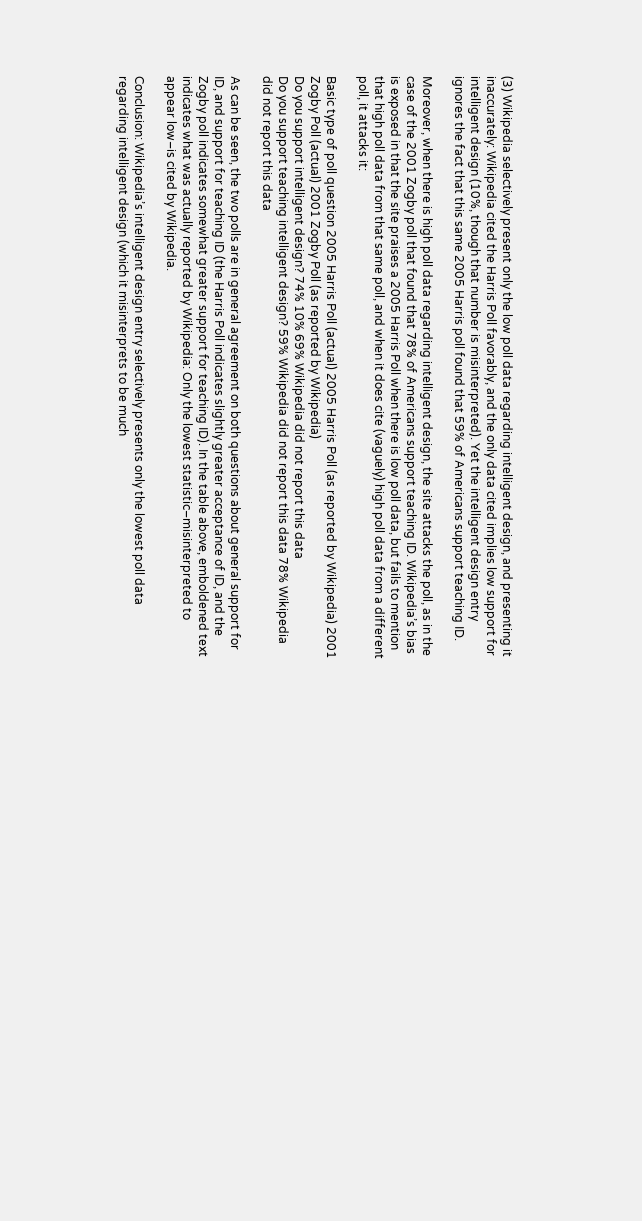(3) Wikipedia selectively present only the low poll data regarding intelligent design, and presenting it inaccurately: Wikipedia cited the Harris Poll favorably, and the only data cited implies low support for intelligent design (10%, though that number is misinterpreted). Yet the intelligent design entry ignores the fact that this same 2005 Harris poll found that 59% of Americans support teaching ID.

Moreover, when there is high poll data regarding intelligent design, the site attacks the poll, as in the case of the 2001 Zogby poll that found that 78% of Americans support teaching ID. Wikipedia’s bias is exposed in that the site praises a 2005 Harris Poll when there is low poll data, but fails to mention that high poll data from that same poll, and when it does cite (vaguely) high poll data from a different poll, it attacks it:

Basic type of poll question 2005 Harris Poll (actual) 2005 Harris Poll (as reported by Wikipedia) 2001 Zogby Poll (actual) 2001 Zogby Poll (as reported by Wikipedia)
Do you support intelligent design? 74% 10% 69% Wikipedia did not report this data
Do you support teaching intelligent design? 59% Wikipedia did not report this data 78% Wikipedia did not report this data

As can be seen, the two polls are in general agreement on both questions about general support for ID, and support for teaching ID (the Harris Poll indicates slightly greater acceptance of ID, and the Zogby poll indicates somewhat greater support for teaching ID). In the table above, emboldened text indicates what was actually reported by Wikipedia: Only the lowest statistic–misinterpreted to appear low–is cited by Wikipedia.

Conclusion: Wikipedia’s intelligent design entry selectively presents only the lowest poll data regarding intelligent design (which it misinterprets to be much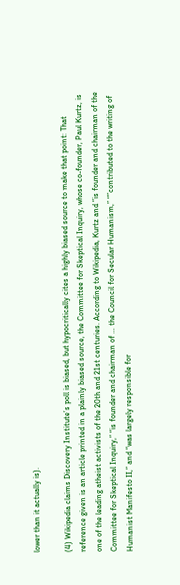lower than it actually is).

(4) Wikipedia claims Discovery Institute’s poll is biased, but hypocritically cites a highly biased source to make that point: That reference given is an article printed in a plainly biased source, the Committee for Skeptical Inquiry, whose co-founder, Paul Kurtz, is one of the leading atheist activists of the 20th and 21st centuries. According to Wikipedia, Kurtz and “is founder and chairman of the Committee for Skeptical Inquiry,” “is founder and chairman of … the Council for Secular Humanism,” “”contributed to the writing of Humanist Manifesto II,” and “was largely responsible for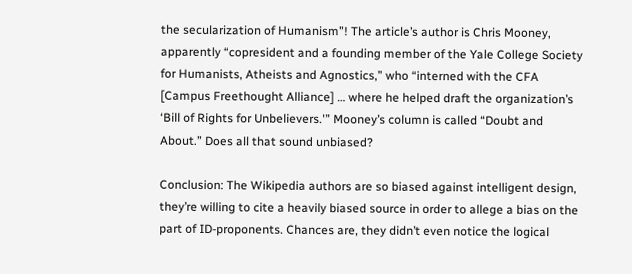the secularization of Humanism”! The article’s author is Chris Mooney, apparently “copresident and a founding member of the Yale College Society for Humanists, Atheists and Agnostics,” who “interned with the CFA [Campus Freethought Alliance] … where he helped draft the organization’s ‘Bill of Rights for Unbelievers.'” Mooney’s column is called “Doubt and About.” Does all that sound unbiased?

Conclusion: The Wikipedia authors are so biased against intelligent design, they’re willing to cite a heavily biased source in order to allege a bias on the part of ID-proponents. Chances are, they didn’t even notice the logical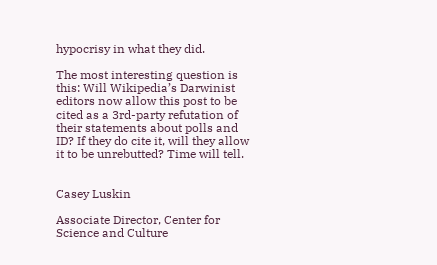hypocrisy in what they did.

The most interesting question is this: Will Wikipedia’s Darwinist editors now allow this post to be cited as a 3rd-party refutation of their statements about polls and ID? If they do cite it, will they allow it to be unrebutted? Time will tell.


Casey Luskin

Associate Director, Center for Science and Culture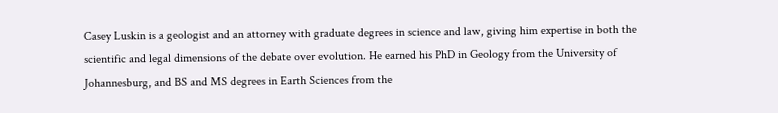Casey Luskin is a geologist and an attorney with graduate degrees in science and law, giving him expertise in both the scientific and legal dimensions of the debate over evolution. He earned his PhD in Geology from the University of Johannesburg, and BS and MS degrees in Earth Sciences from the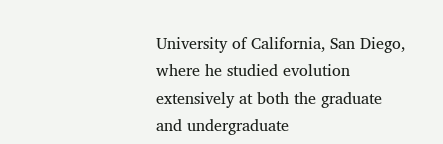University of California, San Diego, where he studied evolution extensively at both the graduate and undergraduate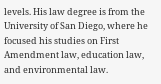levels. His law degree is from the University of San Diego, where he focused his studies on First Amendment law, education law, and environmental law.